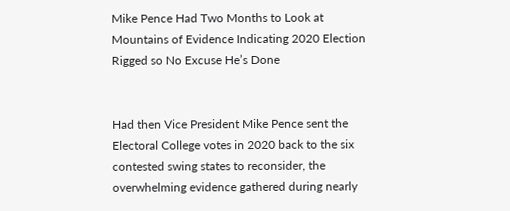Mike Pence Had Two Months to Look at Mountains of Evidence Indicating 2020 Election Rigged so No Excuse He’s Done


Had then Vice President Mike Pence sent the Electoral College votes in 2020 back to the six contested swing states to reconsider, the overwhelming evidence gathered during nearly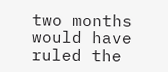two months would have ruled the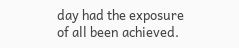day had the exposure of all been achieved.